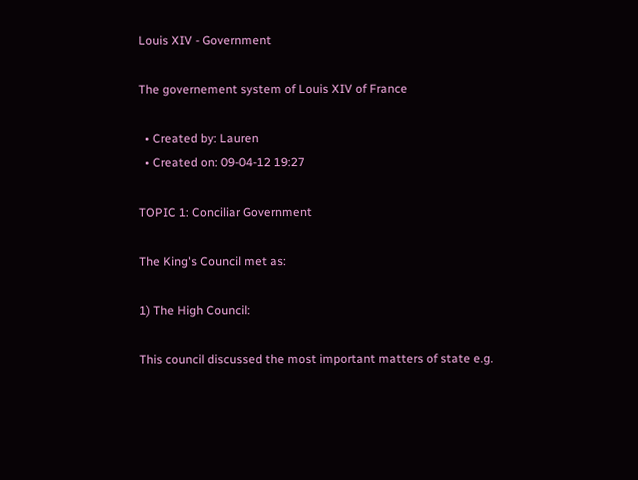Louis XIV - Government

The governement system of Louis XIV of France

  • Created by: Lauren
  • Created on: 09-04-12 19:27

TOPIC 1: Conciliar Government

The King's Council met as:

1) The High Council:

This council discussed the most important matters of state e.g.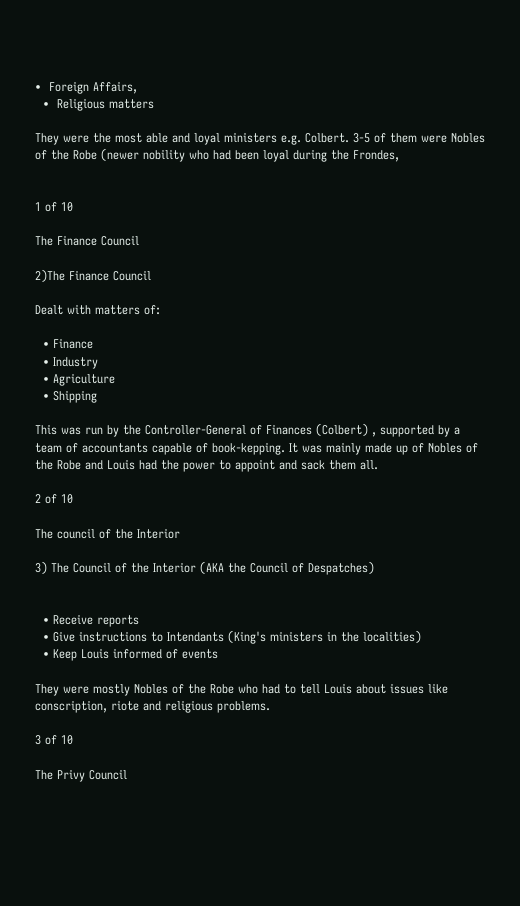•  Foreign Affairs,
  •  Religious matters

They were the most able and loyal ministers e.g. Colbert. 3-5 of them were Nobles of the Robe (newer nobility who had been loyal during the Frondes,


1 of 10

The Finance Council

2)The Finance Council

Dealt with matters of:

  • Finance
  • Industry
  • Agriculture
  • Shipping

This was run by the Controller-General of Finances (Colbert) , supported by a team of accountants capable of book-kepping. It was mainly made up of Nobles of the Robe and Louis had the power to appoint and sack them all.

2 of 10

The council of the Interior

3) The Council of the Interior (AKA the Council of Despatches)


  • Receive reports
  • Give instructions to Intendants (King's ministers in the localities)
  • Keep Louis informed of events

They were mostly Nobles of the Robe who had to tell Louis about issues like conscription, riote and religious problems.

3 of 10

The Privy Council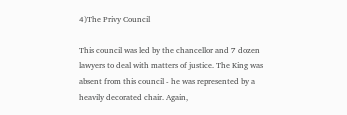4)The Privy Council

This council was led by the chancellor and 7 dozen lawyers to deal with matters of justice. The King was absent from this council - he was represented by a heavily decorated chair. Again,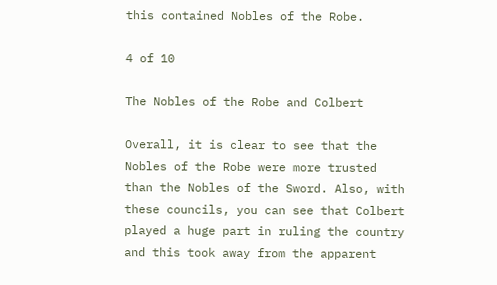this contained Nobles of the Robe.

4 of 10

The Nobles of the Robe and Colbert

Overall, it is clear to see that the Nobles of the Robe were more trusted than the Nobles of the Sword. Also, with these councils, you can see that Colbert played a huge part in ruling the country and this took away from the apparent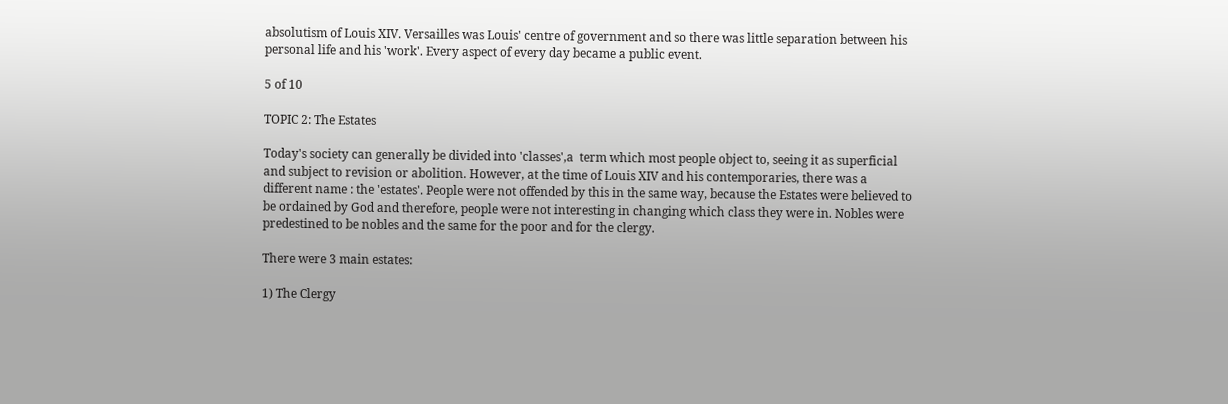absolutism of Louis XIV. Versailles was Louis' centre of government and so there was little separation between his personal life and his 'work'. Every aspect of every day became a public event.

5 of 10

TOPIC 2: The Estates

Today's society can generally be divided into 'classes',a  term which most people object to, seeing it as superficial and subject to revision or abolition. However, at the time of Louis XIV and his contemporaries, there was a different name : the 'estates'. People were not offended by this in the same way, because the Estates were believed to be ordained by God and therefore, people were not interesting in changing which class they were in. Nobles were predestined to be nobles and the same for the poor and for the clergy.

There were 3 main estates:

1) The Clergy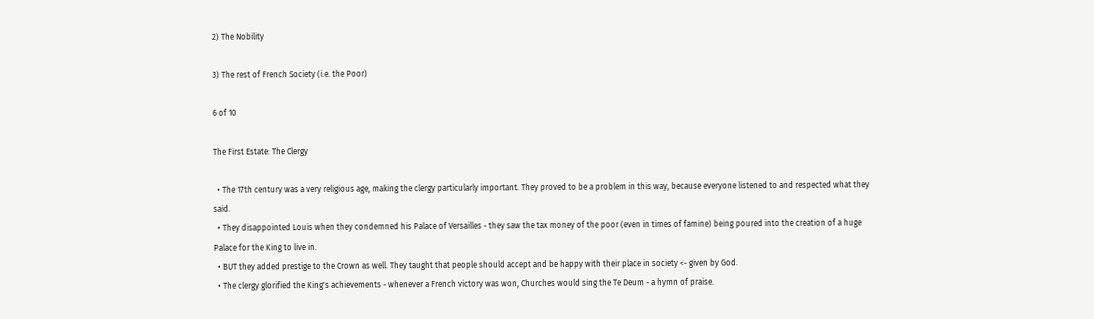2) The Nobility

3) The rest of French Society (i.e. the Poor)

6 of 10

The First Estate: The Clergy

  • The 17th century was a very religious age, making the clergy particularly important. They proved to be a problem in this way, because everyone listened to and respected what they said.
  • They disappointed Louis when they condemned his Palace of Versailles - they saw the tax money of the poor (even in times of famine) being poured into the creation of a huge Palace for the King to live in.
  • BUT they added prestige to the Crown as well. They taught that people should accept and be happy with their place in society <- given by God.
  • The clergy glorified the King's achievements - whenever a French victory was won, Churches would sing the Te Deum - a hymn of praise.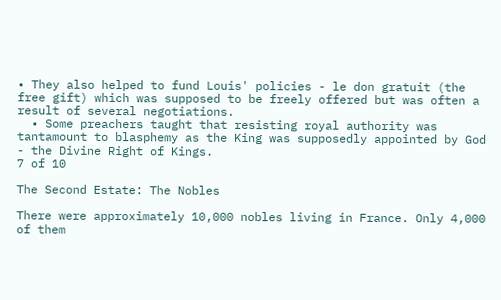• They also helped to fund Louis' policies - le don gratuit (the free gift) which was supposed to be freely offered but was often a result of several negotiations.
  • Some preachers taught that resisting royal authority was tantamount to blasphemy as the King was supposedly appointed by God - the Divine Right of Kings.
7 of 10

The Second Estate: The Nobles

There were approximately 10,000 nobles living in France. Only 4,000 of them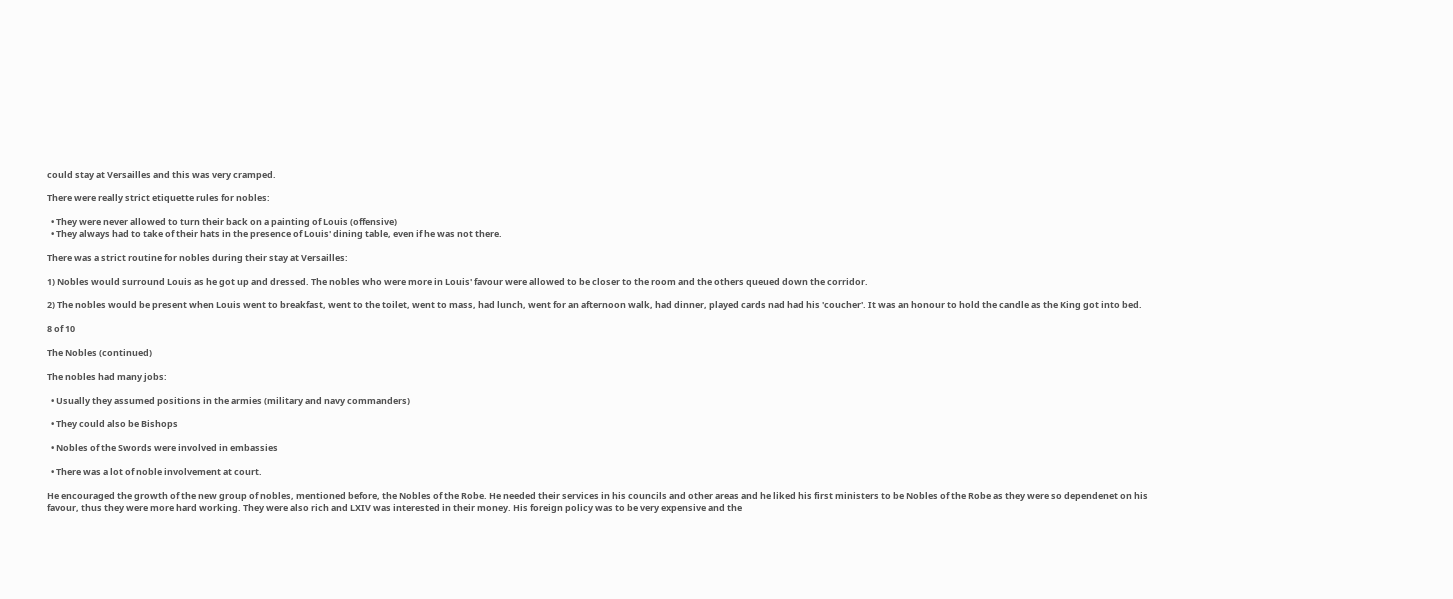could stay at Versailles and this was very cramped.

There were really strict etiquette rules for nobles:

  • They were never allowed to turn their back on a painting of Louis (offensive)
  • They always had to take of their hats in the presence of Louis' dining table, even if he was not there.

There was a strict routine for nobles during their stay at Versailles:

1) Nobles would surround Louis as he got up and dressed. The nobles who were more in Louis' favour were allowed to be closer to the room and the others queued down the corridor.

2) The nobles would be present when Louis went to breakfast, went to the toilet, went to mass, had lunch, went for an afternoon walk, had dinner, played cards nad had his 'coucher'. It was an honour to hold the candle as the King got into bed.

8 of 10

The Nobles (continued)

The nobles had many jobs:

  • Usually they assumed positions in the armies (military and navy commanders)

  • They could also be Bishops

  • Nobles of the Swords were involved in embassies

  • There was a lot of noble involvement at court.

He encouraged the growth of the new group of nobles, mentioned before, the Nobles of the Robe. He needed their services in his councils and other areas and he liked his first ministers to be Nobles of the Robe as they were so dependenet on his favour, thus they were more hard working. They were also rich and LXIV was interested in their money. His foreign policy was to be very expensive and the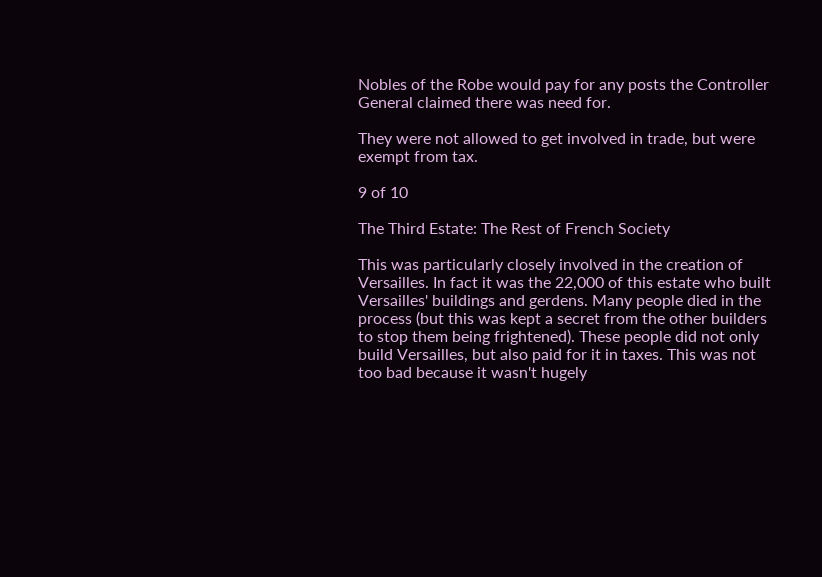Nobles of the Robe would pay for any posts the Controller General claimed there was need for.

They were not allowed to get involved in trade, but were exempt from tax.

9 of 10

The Third Estate: The Rest of French Society

This was particularly closely involved in the creation of Versailles. In fact it was the 22,000 of this estate who built Versailles' buildings and gerdens. Many people died in the process (but this was kept a secret from the other builders to stop them being frightened). These people did not only build Versailles, but also paid for it in taxes. This was not too bad because it wasn't hugely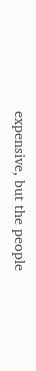expensive, but the people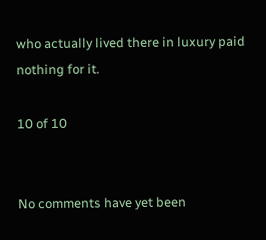who actually lived there in luxury paid nothing for it.

10 of 10


No comments have yet been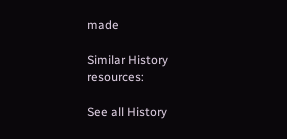made

Similar History resources:

See all History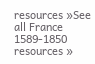resources »See all France 1589-1850 resources »